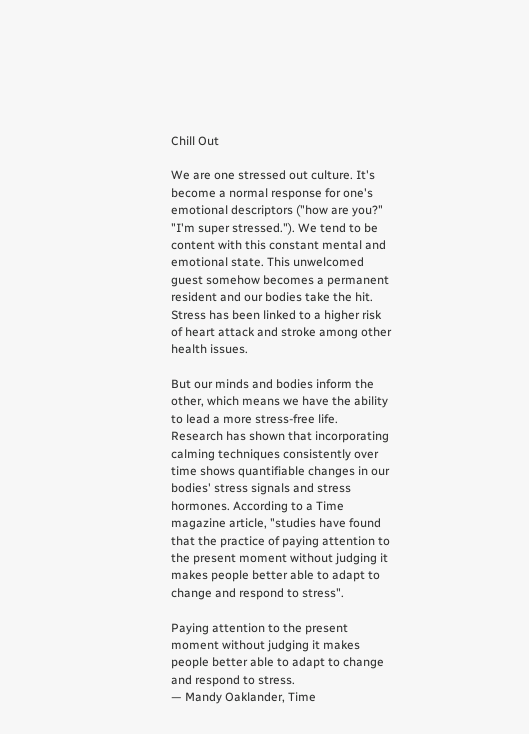Chill Out

We are one stressed out culture. It's become a normal response for one's emotional descriptors ("how are you?" "I'm super stressed."). We tend to be content with this constant mental and emotional state. This unwelcomed guest somehow becomes a permanent resident and our bodies take the hit. Stress has been linked to a higher risk of heart attack and stroke among other health issues.

But our minds and bodies inform the other, which means we have the ability to lead a more stress-free life. Research has shown that incorporating calming techniques consistently over time shows quantifiable changes in our bodies' stress signals and stress hormones. According to a Time magazine article, "studies have found that the practice of paying attention to the present moment without judging it makes people better able to adapt to change and respond to stress".

Paying attention to the present moment without judging it makes people better able to adapt to change and respond to stress.
— Mandy Oaklander, Time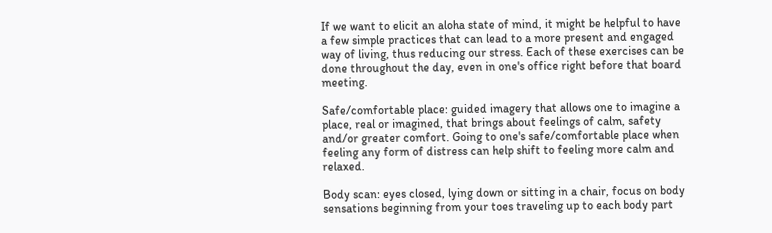If we want to elicit an aloha state of mind, it might be helpful to have a few simple practices that can lead to a more present and engaged way of living, thus reducing our stress. Each of these exercises can be done throughout the day, even in one's office right before that board meeting.

Safe/comfortable place: guided imagery that allows one to imagine a place, real or imagined, that brings about feelings of calm, safety and/or greater comfort. Going to one's safe/comfortable place when feeling any form of distress can help shift to feeling more calm and relaxed.

Body scan: eyes closed, lying down or sitting in a chair, focus on body sensations beginning from your toes traveling up to each body part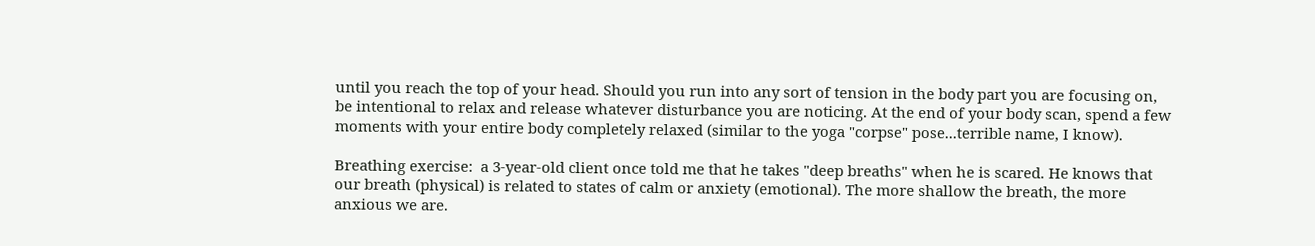until you reach the top of your head. Should you run into any sort of tension in the body part you are focusing on, be intentional to relax and release whatever disturbance you are noticing. At the end of your body scan, spend a few moments with your entire body completely relaxed (similar to the yoga "corpse" pose...terrible name, I know).

Breathing exercise:  a 3-year-old client once told me that he takes "deep breaths" when he is scared. He knows that our breath (physical) is related to states of calm or anxiety (emotional). The more shallow the breath, the more anxious we are.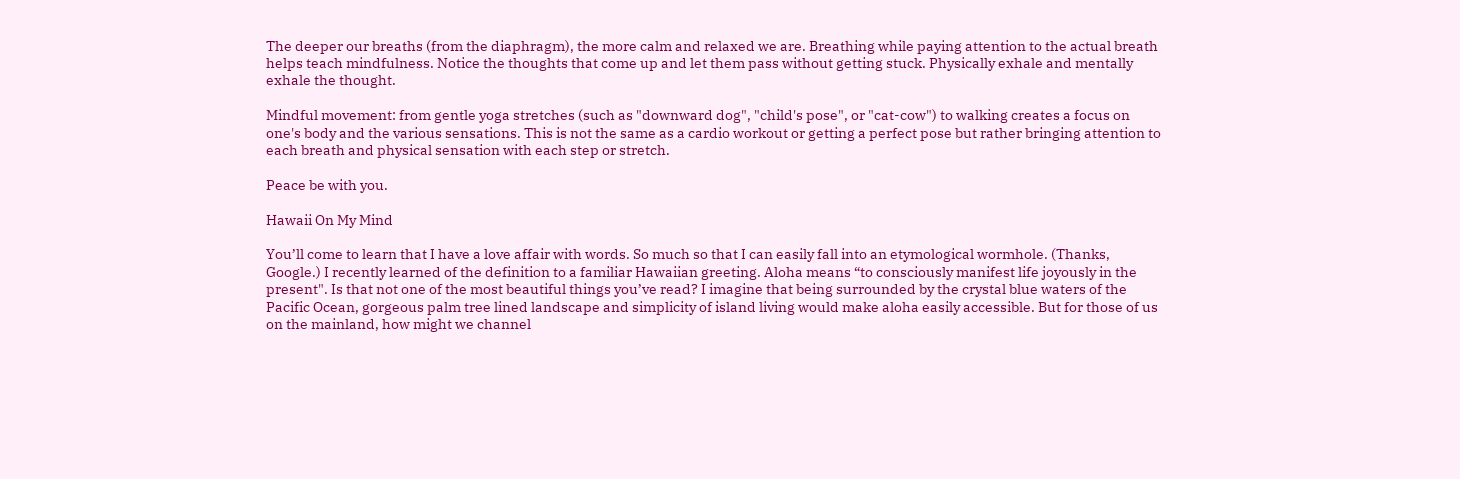The deeper our breaths (from the diaphragm), the more calm and relaxed we are. Breathing while paying attention to the actual breath helps teach mindfulness. Notice the thoughts that come up and let them pass without getting stuck. Physically exhale and mentally exhale the thought.

Mindful movement: from gentle yoga stretches (such as "downward dog", "child's pose", or "cat-cow") to walking creates a focus on one's body and the various sensations. This is not the same as a cardio workout or getting a perfect pose but rather bringing attention to each breath and physical sensation with each step or stretch.

Peace be with you.

Hawaii On My Mind

You’ll come to learn that I have a love affair with words. So much so that I can easily fall into an etymological wormhole. (Thanks, Google.) I recently learned of the definition to a familiar Hawaiian greeting. Aloha means “to consciously manifest life joyously in the present". Is that not one of the most beautiful things you’ve read? I imagine that being surrounded by the crystal blue waters of the Pacific Ocean, gorgeous palm tree lined landscape and simplicity of island living would make aloha easily accessible. But for those of us on the mainland, how might we channel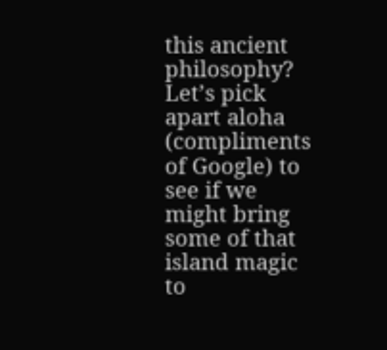this ancient philosophy? Let’s pick apart aloha (compliments of Google) to see if we might bring some of that island magic to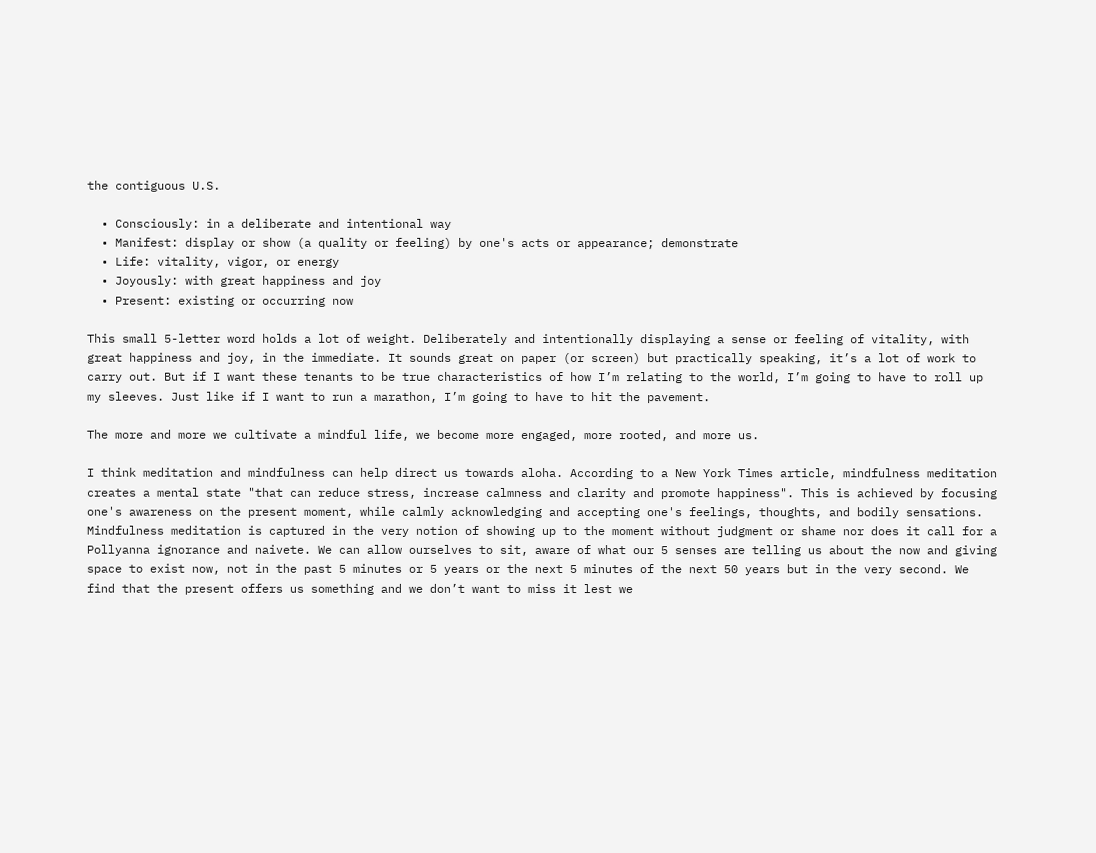the contiguous U.S.

  • Consciously: in a deliberate and intentional way
  • Manifest: display or show (a quality or feeling) by one's acts or appearance; demonstrate
  • Life: vitality, vigor, or energy
  • Joyously: with great happiness and joy
  • Present: existing or occurring now

This small 5-letter word holds a lot of weight. Deliberately and intentionally displaying a sense or feeling of vitality, with great happiness and joy, in the immediate. It sounds great on paper (or screen) but practically speaking, it’s a lot of work to carry out. But if I want these tenants to be true characteristics of how I’m relating to the world, I’m going to have to roll up my sleeves. Just like if I want to run a marathon, I’m going to have to hit the pavement.

The more and more we cultivate a mindful life, we become more engaged, more rooted, and more us.

I think meditation and mindfulness can help direct us towards aloha. According to a New York Times article, mindfulness meditation creates a mental state "that can reduce stress, increase calmness and clarity and promote happiness". This is achieved by focusing one's awareness on the present moment, while calmly acknowledging and accepting one's feelings, thoughts, and bodily sensations. Mindfulness meditation is captured in the very notion of showing up to the moment without judgment or shame nor does it call for a Pollyanna ignorance and naivete. We can allow ourselves to sit, aware of what our 5 senses are telling us about the now and giving space to exist now, not in the past 5 minutes or 5 years or the next 5 minutes of the next 50 years but in the very second. We find that the present offers us something and we don’t want to miss it lest we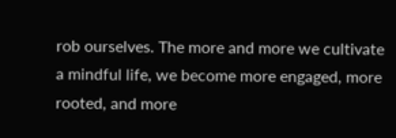rob ourselves. The more and more we cultivate a mindful life, we become more engaged, more rooted, and more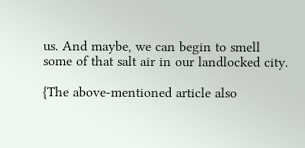us. And maybe, we can begin to smell some of that salt air in our landlocked city.

{The above-mentioned article also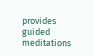provides guided meditations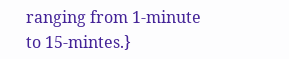ranging from 1-minute to 15-mintes.}